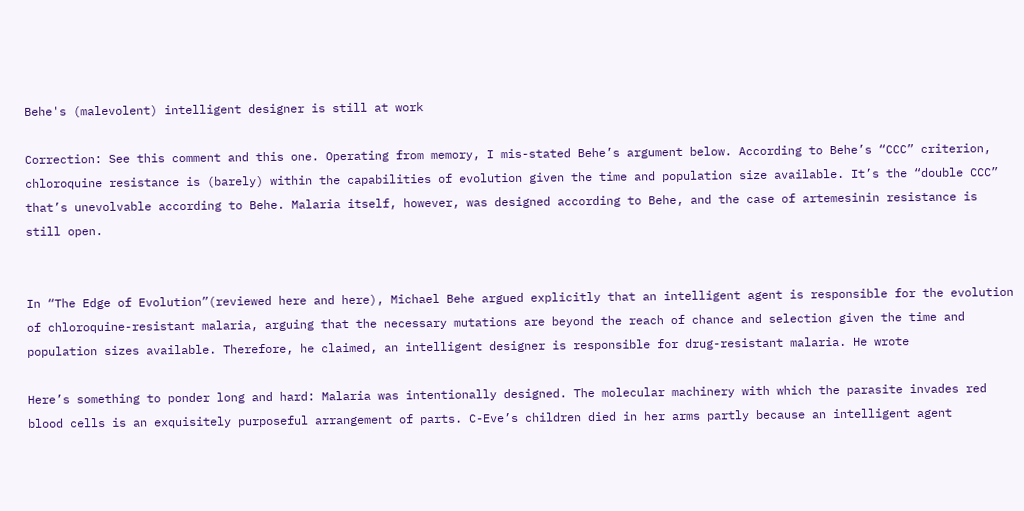Behe's (malevolent) intelligent designer is still at work

Correction: See this comment and this one. Operating from memory, I mis-stated Behe’s argument below. According to Behe’s “CCC” criterion, chloroquine resistance is (barely) within the capabilities of evolution given the time and population size available. It’s the “double CCC” that’s unevolvable according to Behe. Malaria itself, however, was designed according to Behe, and the case of artemesinin resistance is still open.


In “The Edge of Evolution”(reviewed here and here), Michael Behe argued explicitly that an intelligent agent is responsible for the evolution of chloroquine-resistant malaria, arguing that the necessary mutations are beyond the reach of chance and selection given the time and population sizes available. Therefore, he claimed, an intelligent designer is responsible for drug-resistant malaria. He wrote

Here’s something to ponder long and hard: Malaria was intentionally designed. The molecular machinery with which the parasite invades red blood cells is an exquisitely purposeful arrangement of parts. C-Eve’s children died in her arms partly because an intelligent agent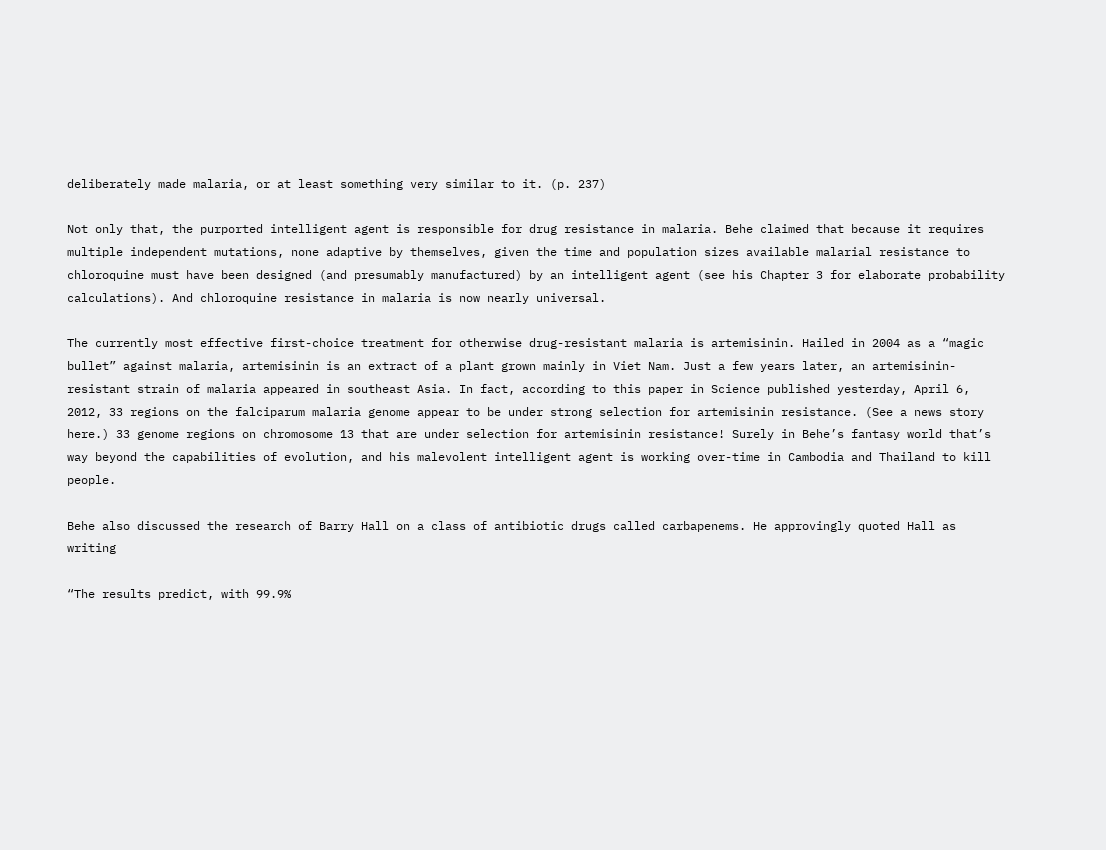deliberately made malaria, or at least something very similar to it. (p. 237)

Not only that, the purported intelligent agent is responsible for drug resistance in malaria. Behe claimed that because it requires multiple independent mutations, none adaptive by themselves, given the time and population sizes available malarial resistance to chloroquine must have been designed (and presumably manufactured) by an intelligent agent (see his Chapter 3 for elaborate probability calculations). And chloroquine resistance in malaria is now nearly universal.

The currently most effective first-choice treatment for otherwise drug-resistant malaria is artemisinin. Hailed in 2004 as a “magic bullet” against malaria, artemisinin is an extract of a plant grown mainly in Viet Nam. Just a few years later, an artemisinin-resistant strain of malaria appeared in southeast Asia. In fact, according to this paper in Science published yesterday, April 6, 2012, 33 regions on the falciparum malaria genome appear to be under strong selection for artemisinin resistance. (See a news story here.) 33 genome regions on chromosome 13 that are under selection for artemisinin resistance! Surely in Behe’s fantasy world that’s way beyond the capabilities of evolution, and his malevolent intelligent agent is working over-time in Cambodia and Thailand to kill people.

Behe also discussed the research of Barry Hall on a class of antibiotic drugs called carbapenems. He approvingly quoted Hall as writing

“The results predict, with 99.9%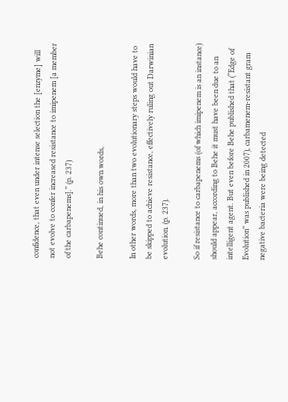confidence, that even under intense selection the [enzyme] will not evolve to confer increased resistance to imipenem [a member of the carbapenems].” (p. 237)

Behe continued, in his own words,

In other words, more than two evolutionary steps would have to be skipped to achieve resistance, effectively ruling out Darwinian evolution. (p. 237).

So if resistance to carbapenems (of which imipenem is an instance) should appear, according to Behe it must have been due to an intelligent agent. But even before Behe published that (“Edge of Evolution” was published in 2007), carbamenem-resistant gram negative bacteria were being detected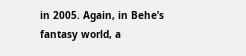in 2005. Again, in Behe’s fantasy world, a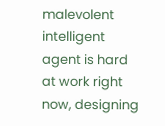malevolent intelligent agent is hard at work right now, designing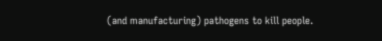(and manufacturing) pathogens to kill people.